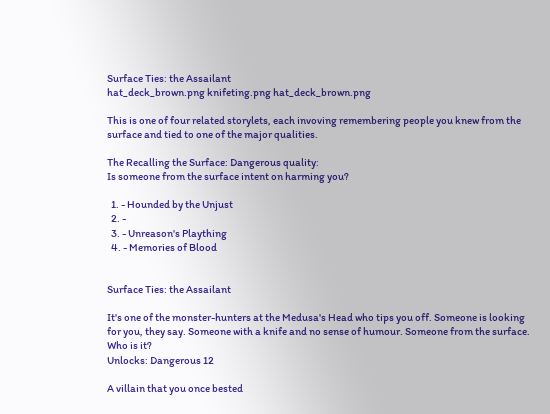Surface Ties: the Assailant
hat_deck_brown.png knifeting.png hat_deck_brown.png

This is one of four related storylets, each invoving remembering people you knew from the surface and tied to one of the major qualities.

The Recalling the Surface: Dangerous quality:
Is someone from the surface intent on harming you?

  1. - Hounded by the Unjust
  2. -
  3. - Unreason's Plaything
  4. - Memories of Blood


Surface Ties: the Assailant

It's one of the monster-hunters at the Medusa's Head who tips you off. Someone is looking for you, they say. Someone with a knife and no sense of humour. Someone from the surface. Who is it?
Unlocks: Dangerous 12

A villain that you once bested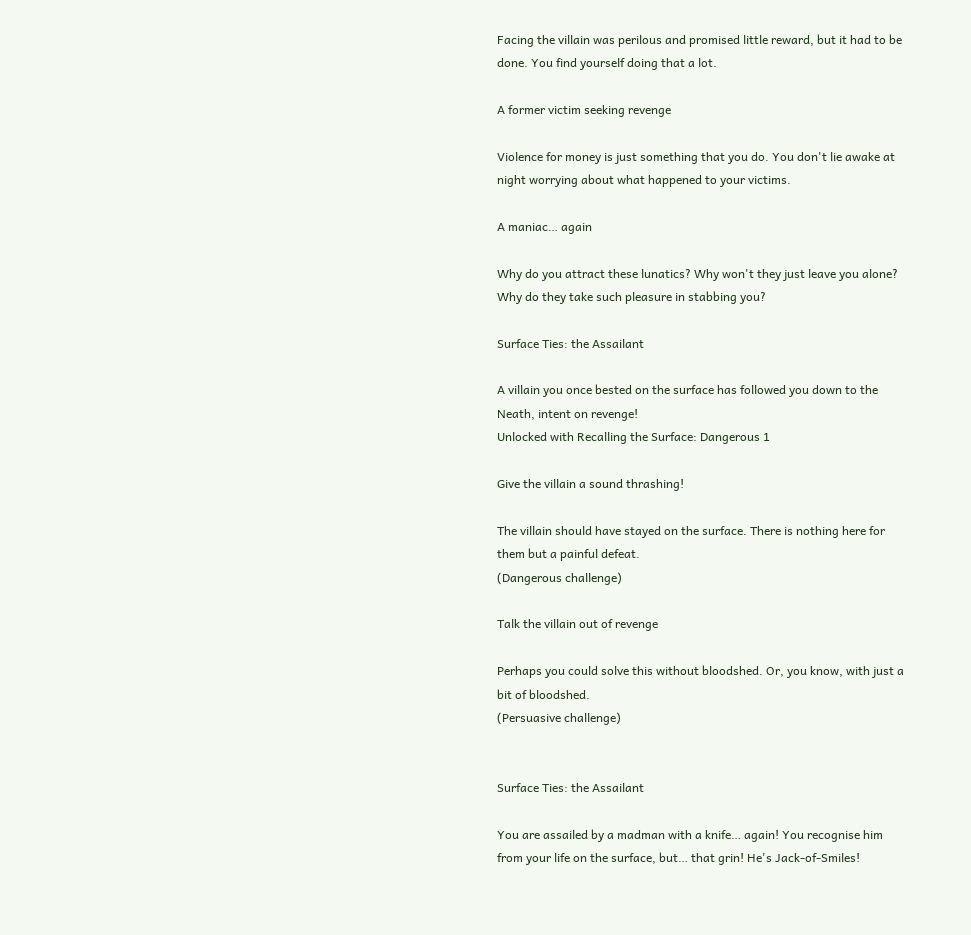Facing the villain was perilous and promised little reward, but it had to be done. You find yourself doing that a lot.

A former victim seeking revenge

Violence for money is just something that you do. You don't lie awake at night worrying about what happened to your victims.

A maniac… again

Why do you attract these lunatics? Why won't they just leave you alone? Why do they take such pleasure in stabbing you?

Surface Ties: the Assailant

A villain you once bested on the surface has followed you down to the Neath, intent on revenge!
Unlocked with Recalling the Surface: Dangerous 1

Give the villain a sound thrashing!

The villain should have stayed on the surface. There is nothing here for them but a painful defeat.
(Dangerous challenge)

Talk the villain out of revenge

Perhaps you could solve this without bloodshed. Or, you know, with just a bit of bloodshed.
(Persuasive challenge)


Surface Ties: the Assailant

You are assailed by a madman with a knife… again! You recognise him from your life on the surface, but… that grin! He's Jack-of-Smiles!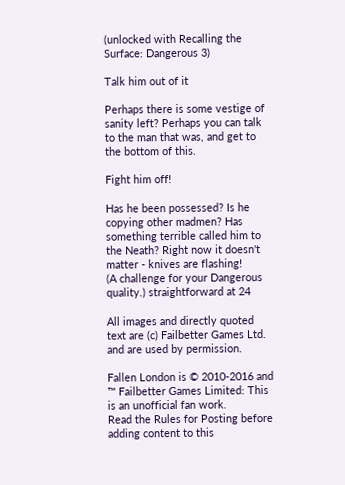(unlocked with Recalling the Surface: Dangerous 3)

Talk him out of it

Perhaps there is some vestige of sanity left? Perhaps you can talk to the man that was, and get to the bottom of this.

Fight him off!

Has he been possessed? Is he copying other madmen? Has something terrible called him to the Neath? Right now it doesn't matter - knives are flashing!
(A challenge for your Dangerous quality.) straightforward at 24

All images and directly quoted text are (c) Failbetter Games Ltd. and are used by permission.

Fallen London is © 2010-2016 and ™ Failbetter Games Limited: This is an unofficial fan work.
Read the Rules for Posting before adding content to this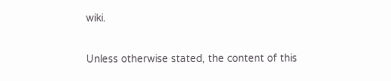wiki.

Unless otherwise stated, the content of this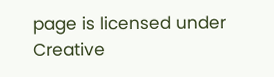page is licensed under Creative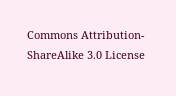Commons Attribution-ShareAlike 3.0 License